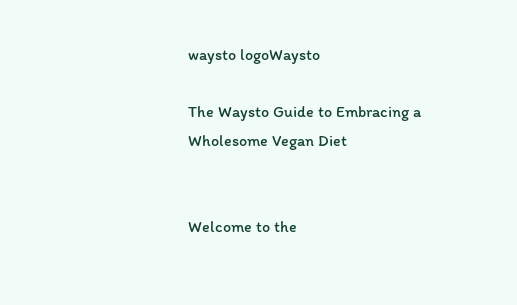waysto logoWaysto

The Waysto Guide to Embracing a Wholesome Vegan Diet


Welcome to the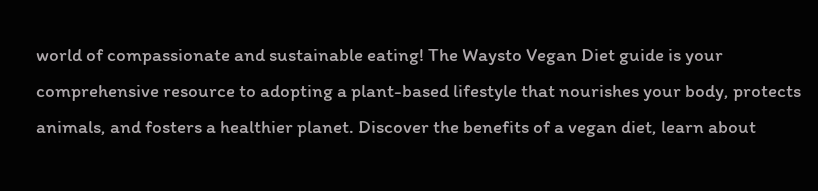world of compassionate and sustainable eating! The Waysto Vegan Diet guide is your comprehensive resource to adopting a plant-based lifestyle that nourishes your body, protects animals, and fosters a healthier planet. Discover the benefits of a vegan diet, learn about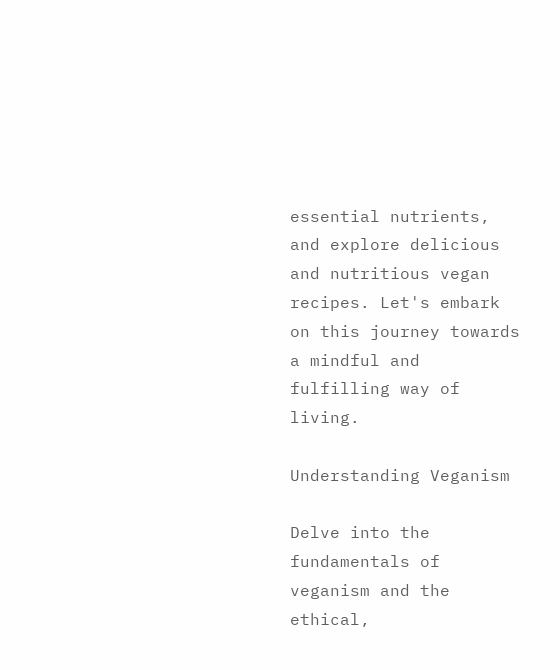essential nutrients, and explore delicious and nutritious vegan recipes. Let's embark on this journey towards a mindful and fulfilling way of living.

Understanding Veganism

Delve into the fundamentals of veganism and the ethical,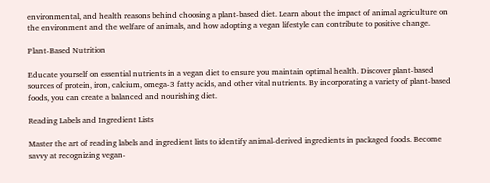environmental, and health reasons behind choosing a plant-based diet. Learn about the impact of animal agriculture on the environment and the welfare of animals, and how adopting a vegan lifestyle can contribute to positive change.

Plant-Based Nutrition

Educate yourself on essential nutrients in a vegan diet to ensure you maintain optimal health. Discover plant-based sources of protein, iron, calcium, omega-3 fatty acids, and other vital nutrients. By incorporating a variety of plant-based foods, you can create a balanced and nourishing diet.

Reading Labels and Ingredient Lists

Master the art of reading labels and ingredient lists to identify animal-derived ingredients in packaged foods. Become savvy at recognizing vegan-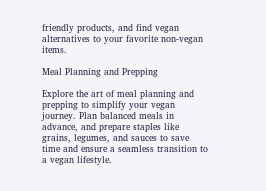friendly products, and find vegan alternatives to your favorite non-vegan items.

Meal Planning and Prepping

Explore the art of meal planning and prepping to simplify your vegan journey. Plan balanced meals in advance, and prepare staples like grains, legumes, and sauces to save time and ensure a seamless transition to a vegan lifestyle.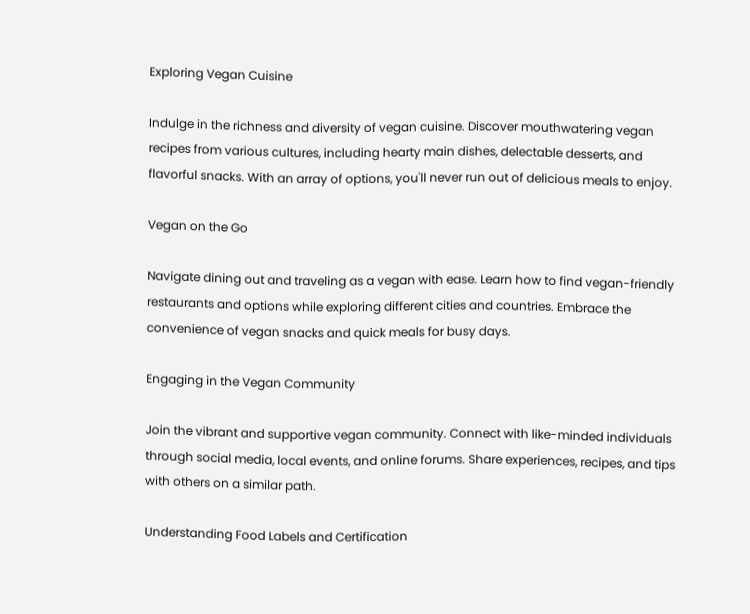Exploring Vegan Cuisine

Indulge in the richness and diversity of vegan cuisine. Discover mouthwatering vegan recipes from various cultures, including hearty main dishes, delectable desserts, and flavorful snacks. With an array of options, you'll never run out of delicious meals to enjoy.

Vegan on the Go

Navigate dining out and traveling as a vegan with ease. Learn how to find vegan-friendly restaurants and options while exploring different cities and countries. Embrace the convenience of vegan snacks and quick meals for busy days.

Engaging in the Vegan Community

Join the vibrant and supportive vegan community. Connect with like-minded individuals through social media, local events, and online forums. Share experiences, recipes, and tips with others on a similar path.

Understanding Food Labels and Certification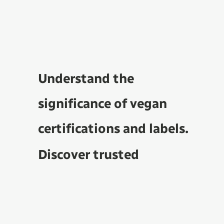Understand the significance of vegan certifications and labels. Discover trusted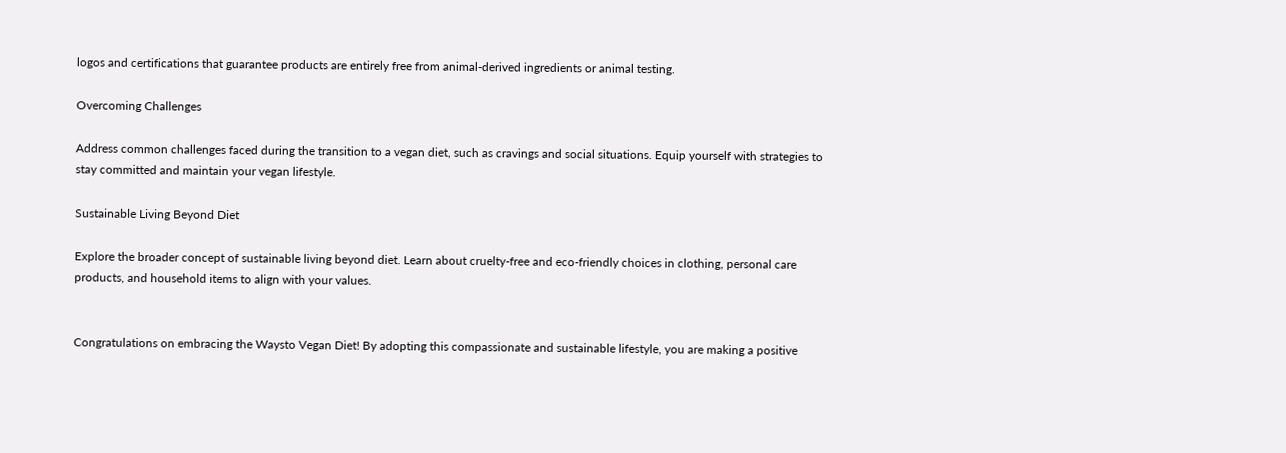logos and certifications that guarantee products are entirely free from animal-derived ingredients or animal testing.

Overcoming Challenges

Address common challenges faced during the transition to a vegan diet, such as cravings and social situations. Equip yourself with strategies to stay committed and maintain your vegan lifestyle.

Sustainable Living Beyond Diet

Explore the broader concept of sustainable living beyond diet. Learn about cruelty-free and eco-friendly choices in clothing, personal care products, and household items to align with your values.


Congratulations on embracing the Waysto Vegan Diet! By adopting this compassionate and sustainable lifestyle, you are making a positive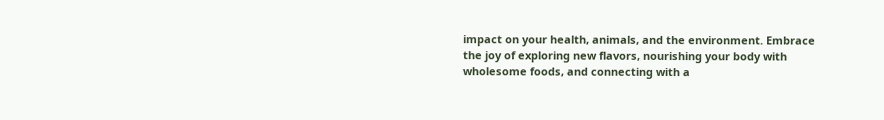impact on your health, animals, and the environment. Embrace the joy of exploring new flavors, nourishing your body with wholesome foods, and connecting with a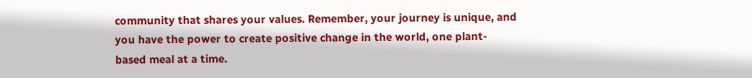community that shares your values. Remember, your journey is unique, and you have the power to create positive change in the world, one plant-based meal at a time.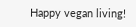Happy vegan living!